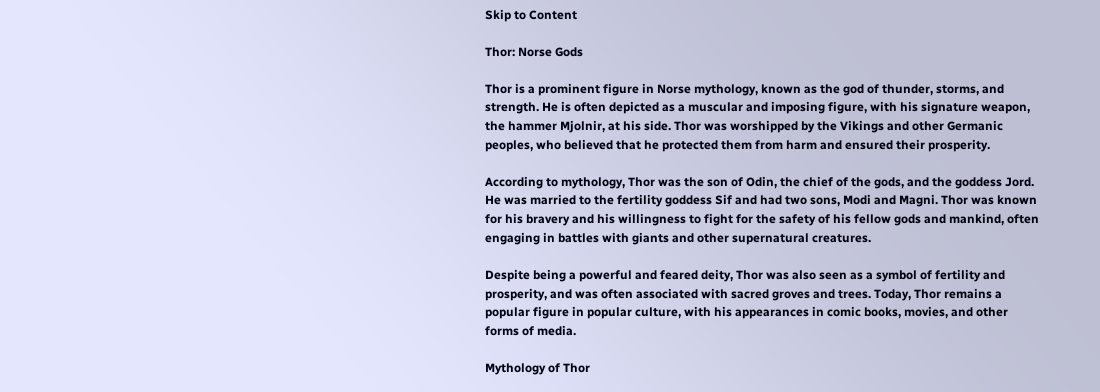Skip to Content

Thor: Norse Gods

Thor is a prominent figure in Norse mythology, known as the god of thunder, storms, and strength. He is often depicted as a muscular and imposing figure, with his signature weapon, the hammer Mjolnir, at his side. Thor was worshipped by the Vikings and other Germanic peoples, who believed that he protected them from harm and ensured their prosperity.

According to mythology, Thor was the son of Odin, the chief of the gods, and the goddess Jord. He was married to the fertility goddess Sif and had two sons, Modi and Magni. Thor was known for his bravery and his willingness to fight for the safety of his fellow gods and mankind, often engaging in battles with giants and other supernatural creatures.

Despite being a powerful and feared deity, Thor was also seen as a symbol of fertility and prosperity, and was often associated with sacred groves and trees. Today, Thor remains a popular figure in popular culture, with his appearances in comic books, movies, and other forms of media.

Mythology of Thor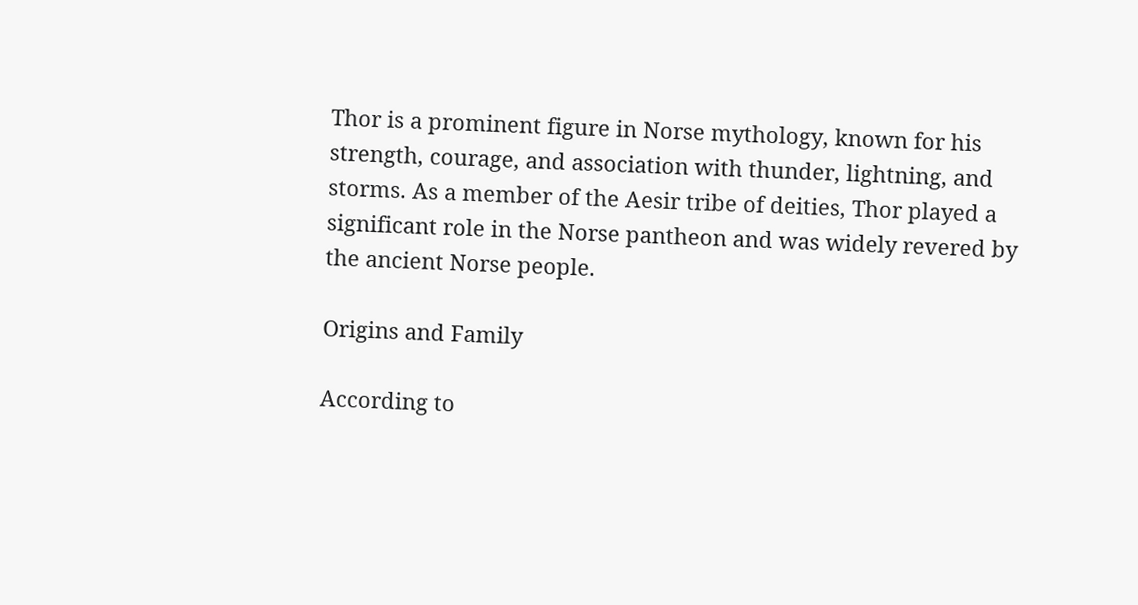Thor is a prominent figure in Norse mythology, known for his strength, courage, and association with thunder, lightning, and storms. As a member of the Aesir tribe of deities, Thor played a significant role in the Norse pantheon and was widely revered by the ancient Norse people.

Origins and Family

According to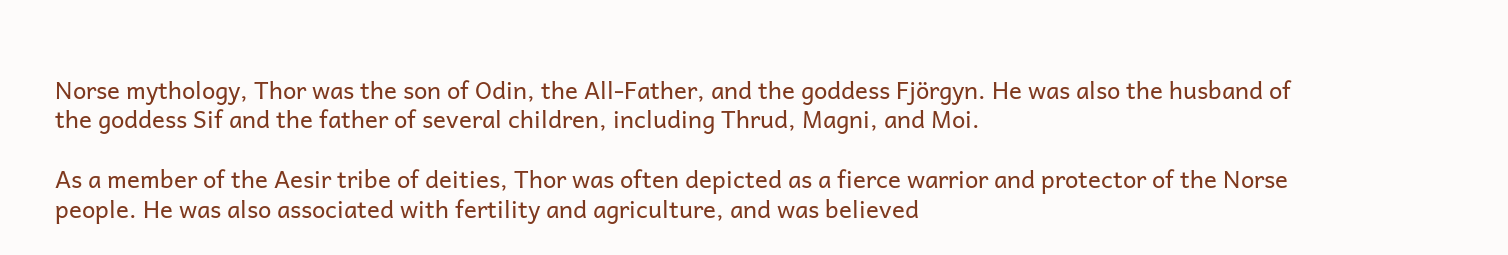Norse mythology, Thor was the son of Odin, the All-Father, and the goddess Fjörgyn. He was also the husband of the goddess Sif and the father of several children, including Thrud, Magni, and Moi.

As a member of the Aesir tribe of deities, Thor was often depicted as a fierce warrior and protector of the Norse people. He was also associated with fertility and agriculture, and was believed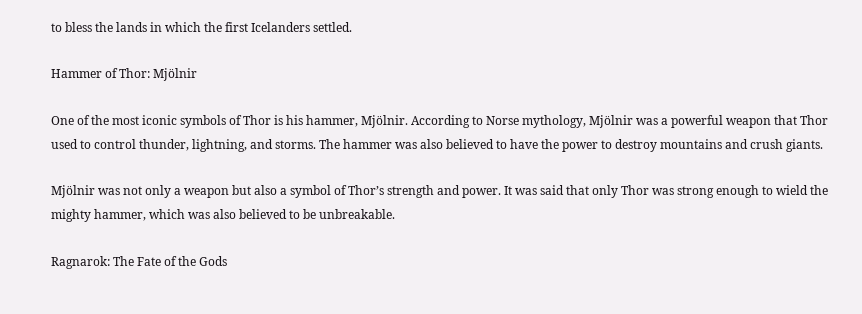to bless the lands in which the first Icelanders settled.

Hammer of Thor: Mjölnir

One of the most iconic symbols of Thor is his hammer, Mjölnir. According to Norse mythology, Mjölnir was a powerful weapon that Thor used to control thunder, lightning, and storms. The hammer was also believed to have the power to destroy mountains and crush giants.

Mjölnir was not only a weapon but also a symbol of Thor’s strength and power. It was said that only Thor was strong enough to wield the mighty hammer, which was also believed to be unbreakable.

Ragnarok: The Fate of the Gods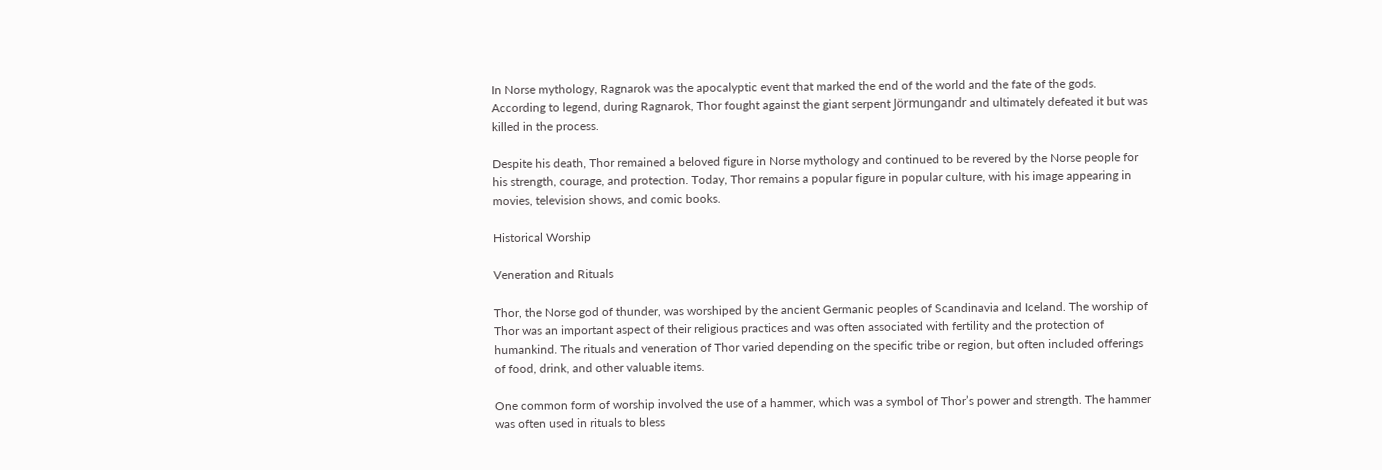In Norse mythology, Ragnarok was the apocalyptic event that marked the end of the world and the fate of the gods. According to legend, during Ragnarok, Thor fought against the giant serpent Jörmungandr and ultimately defeated it but was killed in the process.

Despite his death, Thor remained a beloved figure in Norse mythology and continued to be revered by the Norse people for his strength, courage, and protection. Today, Thor remains a popular figure in popular culture, with his image appearing in movies, television shows, and comic books.

Historical Worship

Veneration and Rituals

Thor, the Norse god of thunder, was worshiped by the ancient Germanic peoples of Scandinavia and Iceland. The worship of Thor was an important aspect of their religious practices and was often associated with fertility and the protection of humankind. The rituals and veneration of Thor varied depending on the specific tribe or region, but often included offerings of food, drink, and other valuable items.

One common form of worship involved the use of a hammer, which was a symbol of Thor’s power and strength. The hammer was often used in rituals to bless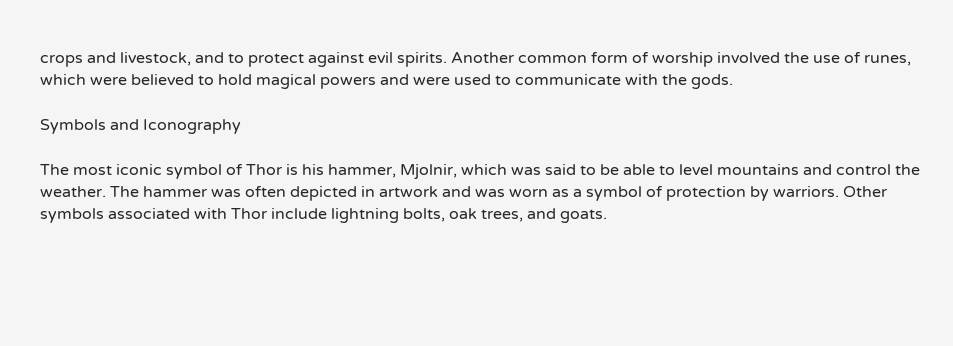crops and livestock, and to protect against evil spirits. Another common form of worship involved the use of runes, which were believed to hold magical powers and were used to communicate with the gods.

Symbols and Iconography

The most iconic symbol of Thor is his hammer, Mjolnir, which was said to be able to level mountains and control the weather. The hammer was often depicted in artwork and was worn as a symbol of protection by warriors. Other symbols associated with Thor include lightning bolts, oak trees, and goats.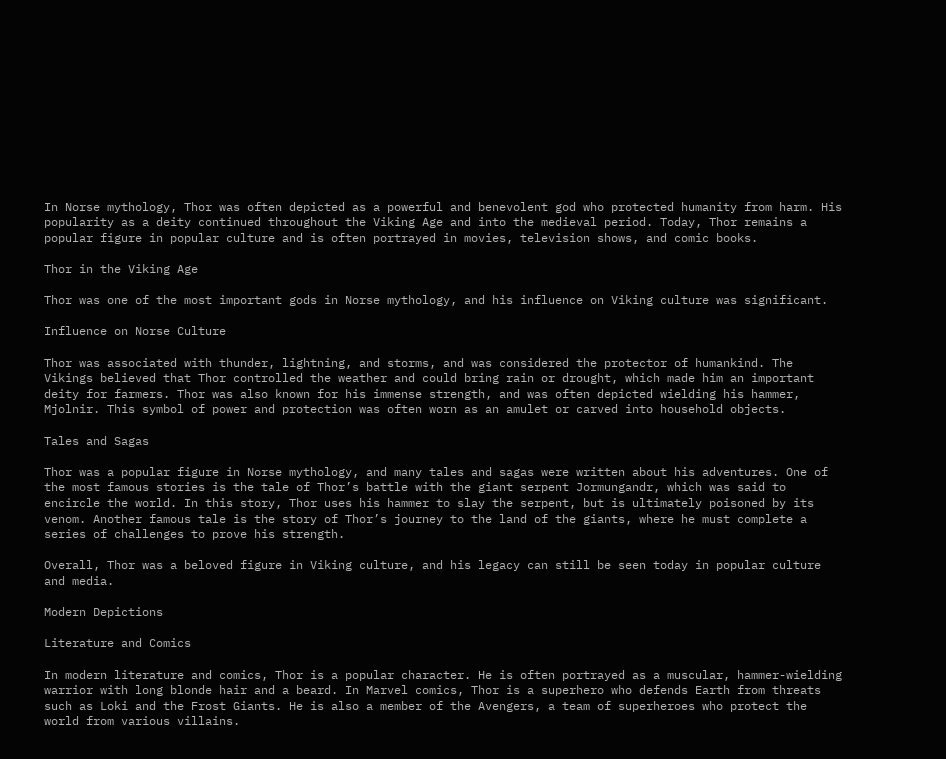In Norse mythology, Thor was often depicted as a powerful and benevolent god who protected humanity from harm. His popularity as a deity continued throughout the Viking Age and into the medieval period. Today, Thor remains a popular figure in popular culture and is often portrayed in movies, television shows, and comic books.

Thor in the Viking Age

Thor was one of the most important gods in Norse mythology, and his influence on Viking culture was significant.

Influence on Norse Culture

Thor was associated with thunder, lightning, and storms, and was considered the protector of humankind. The Vikings believed that Thor controlled the weather and could bring rain or drought, which made him an important deity for farmers. Thor was also known for his immense strength, and was often depicted wielding his hammer, Mjolnir. This symbol of power and protection was often worn as an amulet or carved into household objects.

Tales and Sagas

Thor was a popular figure in Norse mythology, and many tales and sagas were written about his adventures. One of the most famous stories is the tale of Thor’s battle with the giant serpent Jormungandr, which was said to encircle the world. In this story, Thor uses his hammer to slay the serpent, but is ultimately poisoned by its venom. Another famous tale is the story of Thor’s journey to the land of the giants, where he must complete a series of challenges to prove his strength.

Overall, Thor was a beloved figure in Viking culture, and his legacy can still be seen today in popular culture and media.

Modern Depictions

Literature and Comics

In modern literature and comics, Thor is a popular character. He is often portrayed as a muscular, hammer-wielding warrior with long blonde hair and a beard. In Marvel comics, Thor is a superhero who defends Earth from threats such as Loki and the Frost Giants. He is also a member of the Avengers, a team of superheroes who protect the world from various villains.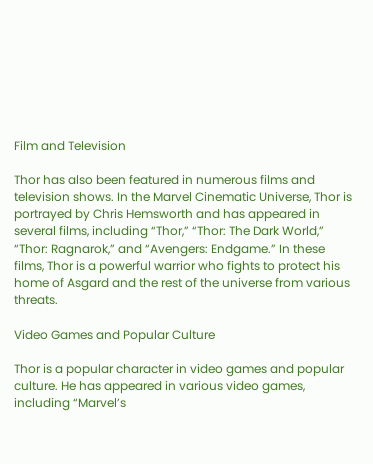Film and Television

Thor has also been featured in numerous films and television shows. In the Marvel Cinematic Universe, Thor is portrayed by Chris Hemsworth and has appeared in several films, including “Thor,” “Thor: The Dark World,” “Thor: Ragnarok,” and “Avengers: Endgame.” In these films, Thor is a powerful warrior who fights to protect his home of Asgard and the rest of the universe from various threats.

Video Games and Popular Culture

Thor is a popular character in video games and popular culture. He has appeared in various video games, including “Marvel’s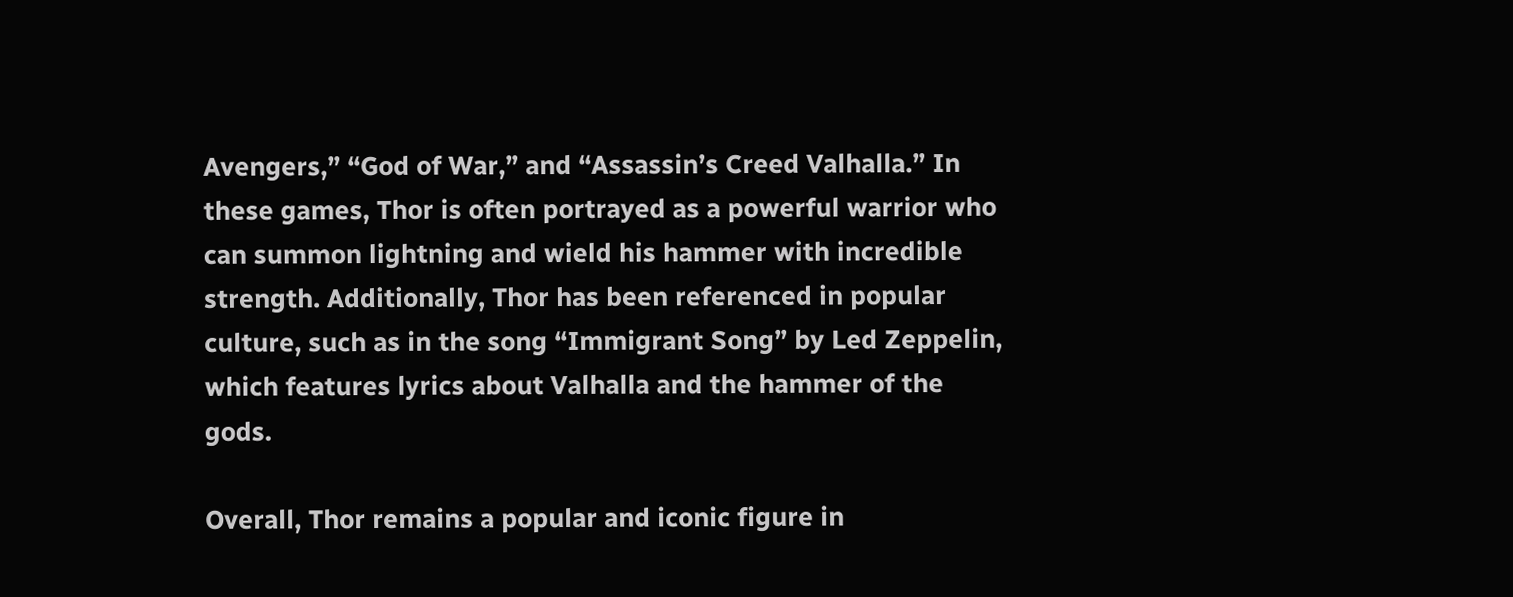Avengers,” “God of War,” and “Assassin’s Creed Valhalla.” In these games, Thor is often portrayed as a powerful warrior who can summon lightning and wield his hammer with incredible strength. Additionally, Thor has been referenced in popular culture, such as in the song “Immigrant Song” by Led Zeppelin, which features lyrics about Valhalla and the hammer of the gods.

Overall, Thor remains a popular and iconic figure in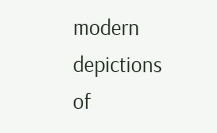modern depictions of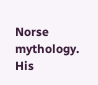Norse mythology. His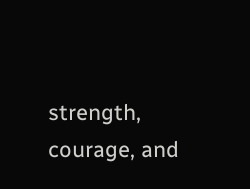strength, courage, and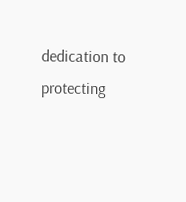dedication to protecting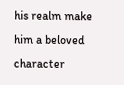his realm make him a beloved character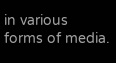in various forms of media.